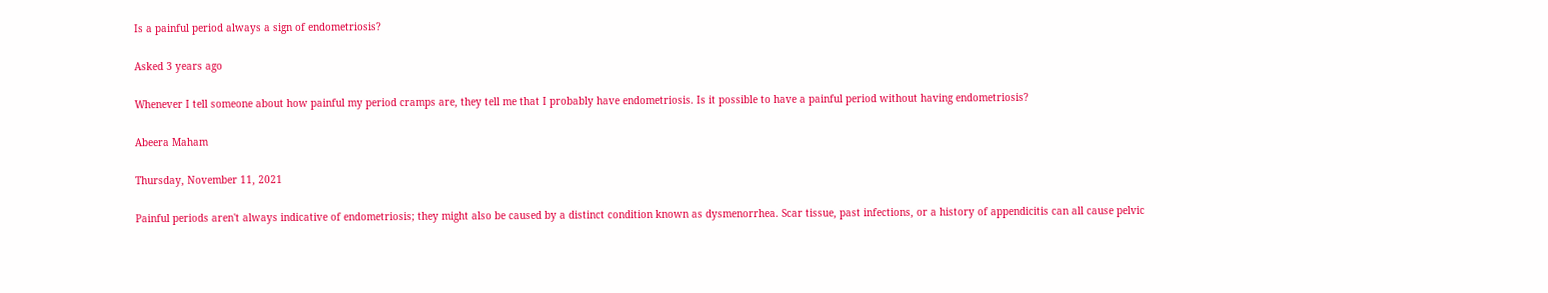Is a painful period always a sign of endometriosis?

Asked 3 years ago

Whenever I tell someone about how painful my period cramps are, they tell me that I probably have endometriosis. Is it possible to have a painful period without having endometriosis?

Abeera Maham

Thursday, November 11, 2021

Painful periods aren't always indicative of endometriosis; they might also be caused by a distinct condition known as dysmenorrhea. Scar tissue, past infections, or a history of appendicitis can all cause pelvic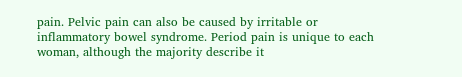pain. Pelvic pain can also be caused by irritable or inflammatory bowel syndrome. Period pain is unique to each woman, although the majority describe it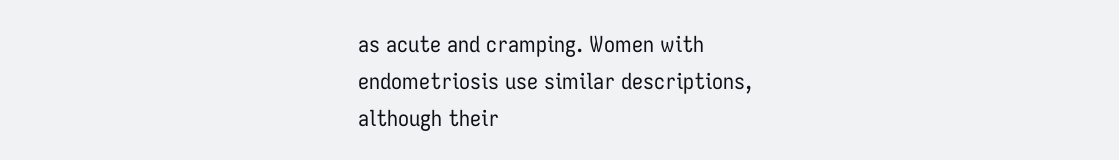as acute and cramping. Women with endometriosis use similar descriptions, although their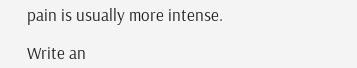pain is usually more intense.

Write an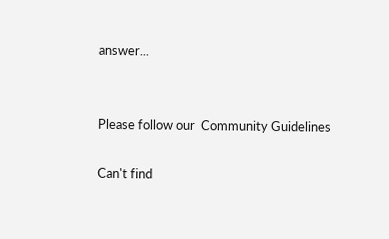answer...


Please follow our  Community Guidelines

Can't find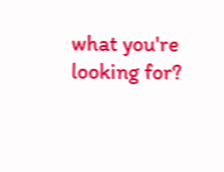what you're looking for?